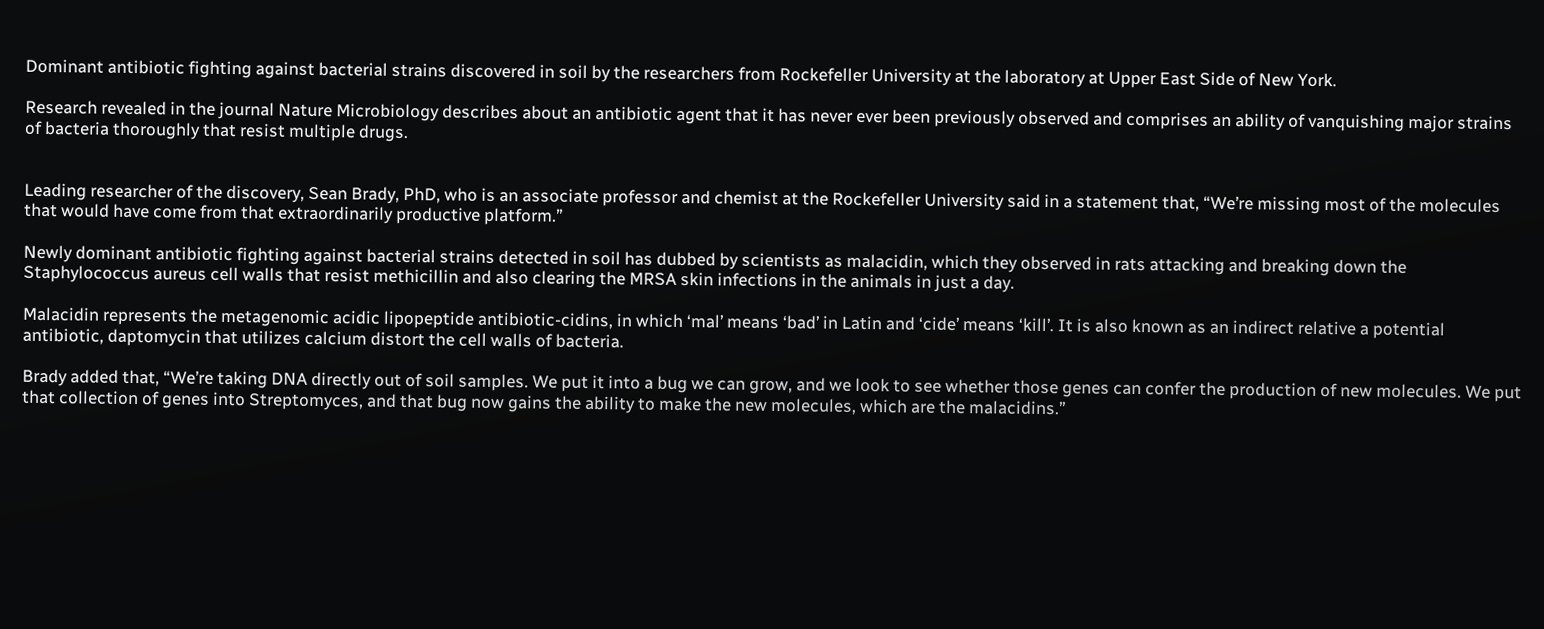Dominant antibiotic fighting against bacterial strains discovered in soil by the researchers from Rockefeller University at the laboratory at Upper East Side of New York.

Research revealed in the journal Nature Microbiology describes about an antibiotic agent that it has never ever been previously observed and comprises an ability of vanquishing major strains of bacteria thoroughly that resist multiple drugs.


Leading researcher of the discovery, Sean Brady, PhD, who is an associate professor and chemist at the Rockefeller University said in a statement that, “We’re missing most of the molecules that would have come from that extraordinarily productive platform.”

Newly dominant antibiotic fighting against bacterial strains detected in soil has dubbed by scientists as malacidin, which they observed in rats attacking and breaking down the Staphylococcus aureus cell walls that resist methicillin and also clearing the MRSA skin infections in the animals in just a day.

Malacidin represents the metagenomic acidic lipopeptide antibiotic-cidins, in which ‘mal’ means ‘bad’ in Latin and ‘cide’ means ‘kill’. It is also known as an indirect relative a potential antibiotic, daptomycin that utilizes calcium distort the cell walls of bacteria.

Brady added that, “We’re taking DNA directly out of soil samples. We put it into a bug we can grow, and we look to see whether those genes can confer the production of new molecules. We put that collection of genes into Streptomyces, and that bug now gains the ability to make the new molecules, which are the malacidins.”